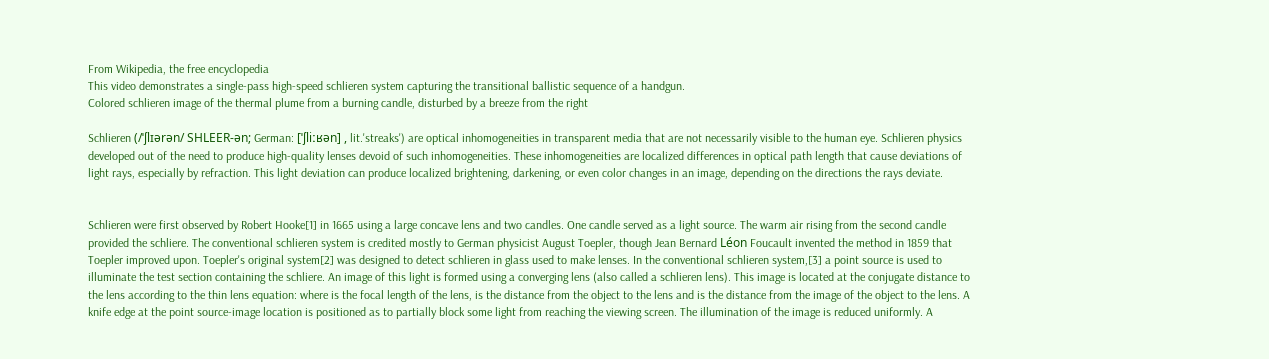From Wikipedia, the free encyclopedia
This video demonstrates a single-pass high-speed schlieren system capturing the transitional ballistic sequence of a handgun.
Colored schlieren image of the thermal plume from a burning candle, disturbed by a breeze from the right

Schlieren (/ˈʃlɪərən/ SHLEER-ən; German: [ˈʃliːʁən] , lit.'streaks') are optical inhomogeneities in transparent media that are not necessarily visible to the human eye. Schlieren physics developed out of the need to produce high-quality lenses devoid of such inhomogeneities. These inhomogeneities are localized differences in optical path length that cause deviations of light rays, especially by refraction. This light deviation can produce localized brightening, darkening, or even color changes in an image, depending on the directions the rays deviate.


Schlieren were first observed by Robert Hooke[1] in 1665 using a large concave lens and two candles. One candle served as a light source. The warm air rising from the second candle provided the schliere. The conventional schlieren system is credited mostly to German physicist August Toepler, though Jean Bernard Léon Foucault invented the method in 1859 that Toepler improved upon. Toepler's original system[2] was designed to detect schlieren in glass used to make lenses. In the conventional schlieren system,[3] a point source is used to illuminate the test section containing the schliere. An image of this light is formed using a converging lens (also called a schlieren lens). This image is located at the conjugate distance to the lens according to the thin lens equation: where is the focal length of the lens, is the distance from the object to the lens and is the distance from the image of the object to the lens. A knife edge at the point source-image location is positioned as to partially block some light from reaching the viewing screen. The illumination of the image is reduced uniformly. A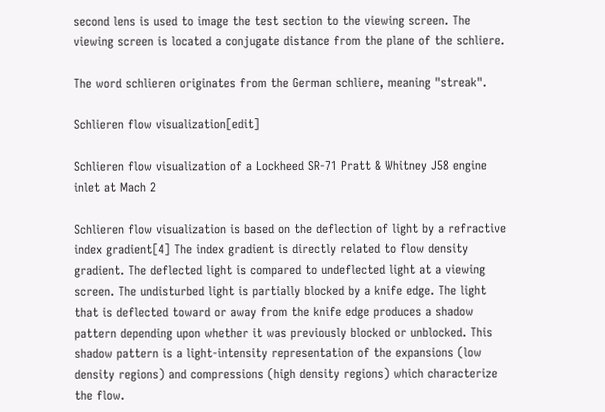second lens is used to image the test section to the viewing screen. The viewing screen is located a conjugate distance from the plane of the schliere.

The word schlieren originates from the German schliere, meaning "streak".

Schlieren flow visualization[edit]

Schlieren flow visualization of a Lockheed SR-71 Pratt & Whitney J58 engine inlet at Mach 2

Schlieren flow visualization is based on the deflection of light by a refractive index gradient[4] The index gradient is directly related to flow density gradient. The deflected light is compared to undeflected light at a viewing screen. The undisturbed light is partially blocked by a knife edge. The light that is deflected toward or away from the knife edge produces a shadow pattern depending upon whether it was previously blocked or unblocked. This shadow pattern is a light-intensity representation of the expansions (low density regions) and compressions (high density regions) which characterize the flow.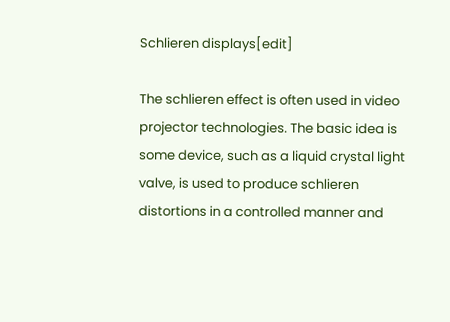Schlieren displays[edit]

The schlieren effect is often used in video projector technologies. The basic idea is some device, such as a liquid crystal light valve, is used to produce schlieren distortions in a controlled manner and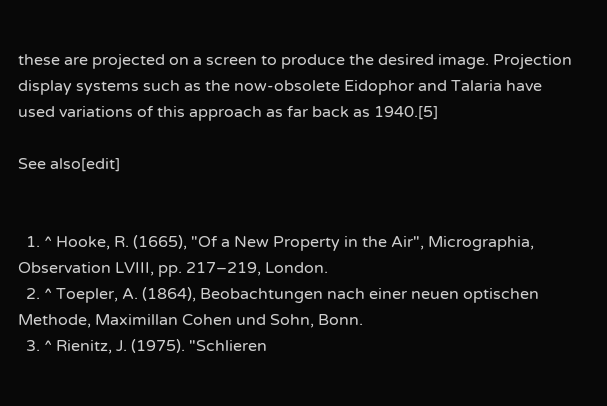these are projected on a screen to produce the desired image. Projection display systems such as the now-obsolete Eidophor and Talaria have used variations of this approach as far back as 1940.[5]

See also[edit]


  1. ^ Hooke, R. (1665), "Of a New Property in the Air", Micrographia, Observation LVIII, pp. 217–219, London.
  2. ^ Toepler, A. (1864), Beobachtungen nach einer neuen optischen Methode, Maximillan Cohen und Sohn, Bonn.
  3. ^ Rienitz, J. (1975). "Schlieren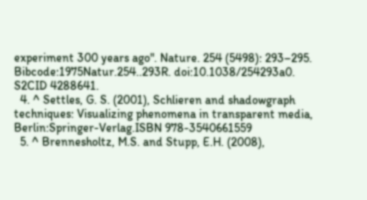experiment 300 years ago". Nature. 254 (5498): 293–295. Bibcode:1975Natur.254..293R. doi:10.1038/254293a0. S2CID 4288641.
  4. ^ Settles, G. S. (2001), Schlieren and shadowgraph techniques: Visualizing phenomena in transparent media, Berlin:Springer-Verlag.ISBN 978-3540661559
  5. ^ Brennesholtz, M.S. and Stupp, E.H. (2008),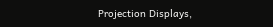Projection Displays,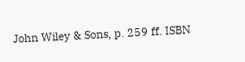John Wiley & Sons, p. 259 ff. ISBN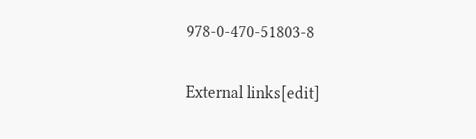978-0-470-51803-8

External links[edit]